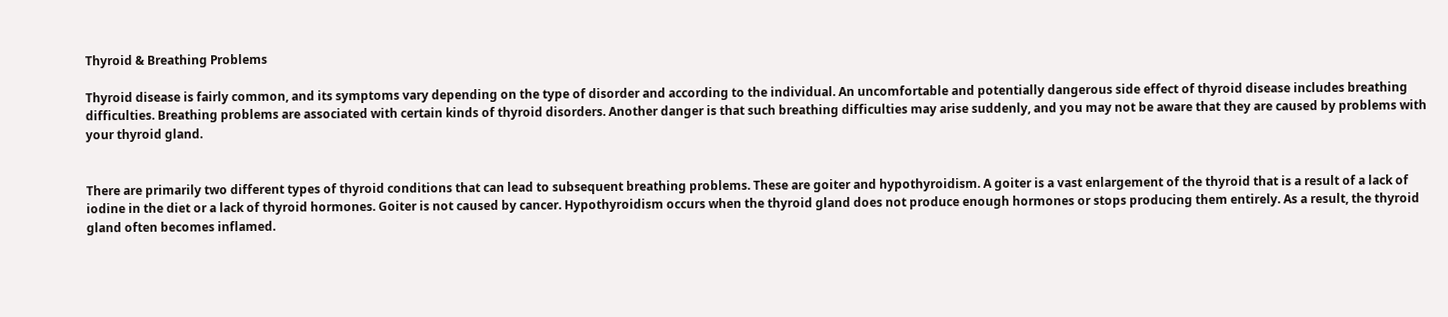Thyroid & Breathing Problems

Thyroid disease is fairly common, and its symptoms vary depending on the type of disorder and according to the individual. An uncomfortable and potentially dangerous side effect of thyroid disease includes breathing difficulties. Breathing problems are associated with certain kinds of thyroid disorders. Another danger is that such breathing difficulties may arise suddenly, and you may not be aware that they are caused by problems with your thyroid gland.


There are primarily two different types of thyroid conditions that can lead to subsequent breathing problems. These are goiter and hypothyroidism. A goiter is a vast enlargement of the thyroid that is a result of a lack of iodine in the diet or a lack of thyroid hormones. Goiter is not caused by cancer. Hypothyroidism occurs when the thyroid gland does not produce enough hormones or stops producing them entirely. As a result, the thyroid gland often becomes inflamed.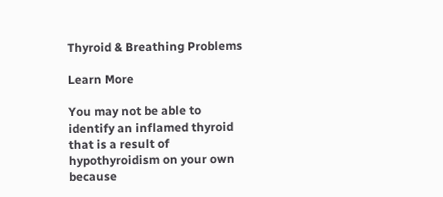Thyroid & Breathing Problems

Learn More

You may not be able to identify an inflamed thyroid that is a result of hypothyroidism on your own because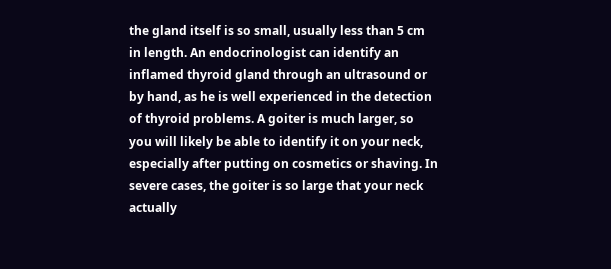the gland itself is so small, usually less than 5 cm in length. An endocrinologist can identify an inflamed thyroid gland through an ultrasound or by hand, as he is well experienced in the detection of thyroid problems. A goiter is much larger, so you will likely be able to identify it on your neck, especially after putting on cosmetics or shaving. In severe cases, the goiter is so large that your neck actually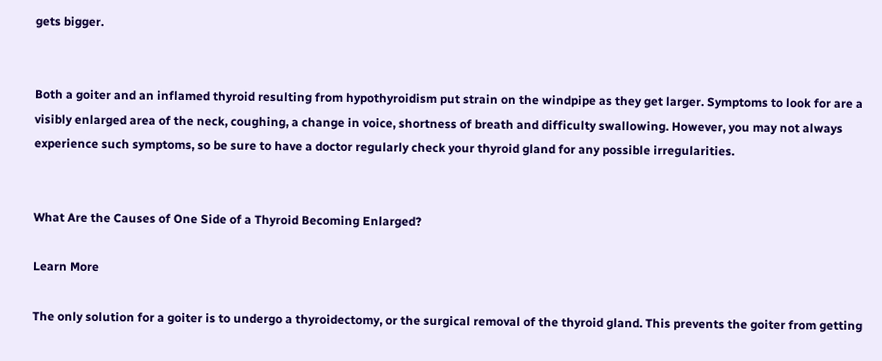gets bigger.


Both a goiter and an inflamed thyroid resulting from hypothyroidism put strain on the windpipe as they get larger. Symptoms to look for are a visibly enlarged area of the neck, coughing, a change in voice, shortness of breath and difficulty swallowing. However, you may not always experience such symptoms, so be sure to have a doctor regularly check your thyroid gland for any possible irregularities.


What Are the Causes of One Side of a Thyroid Becoming Enlarged?

Learn More

The only solution for a goiter is to undergo a thyroidectomy, or the surgical removal of the thyroid gland. This prevents the goiter from getting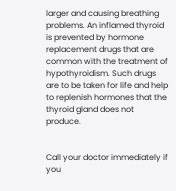larger and causing breathing problems. An inflamed thyroid is prevented by hormone replacement drugs that are common with the treatment of hypothyroidism. Such drugs are to be taken for life and help to replenish hormones that the thyroid gland does not produce.


Call your doctor immediately if you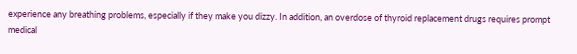experience any breathing problems, especially if they make you dizzy. In addition, an overdose of thyroid replacement drugs requires prompt medical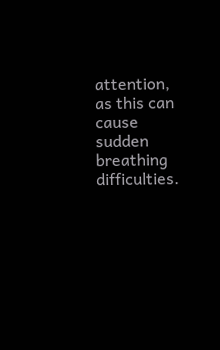attention, as this can cause sudden breathing difficulties.